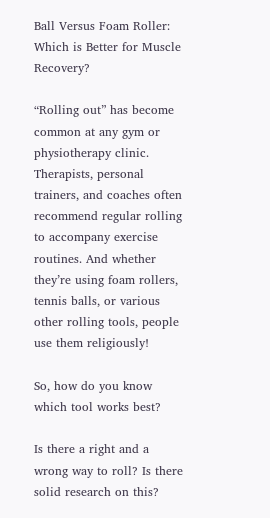Ball Versus Foam Roller: Which is Better for Muscle Recovery?

“Rolling out” has become common at any gym or physiotherapy clinic. Therapists, personal trainers, and coaches often recommend regular rolling to accompany exercise routines. And whether they’re using foam rollers, tennis balls, or various other rolling tools, people use them religiously!

So, how do you know which tool works best?

Is there a right and a wrong way to roll? Is there solid research on this?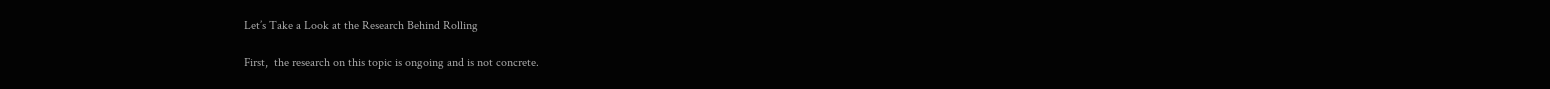Let’s Take a Look at the Research Behind Rolling

First,  the research on this topic is ongoing and is not concrete.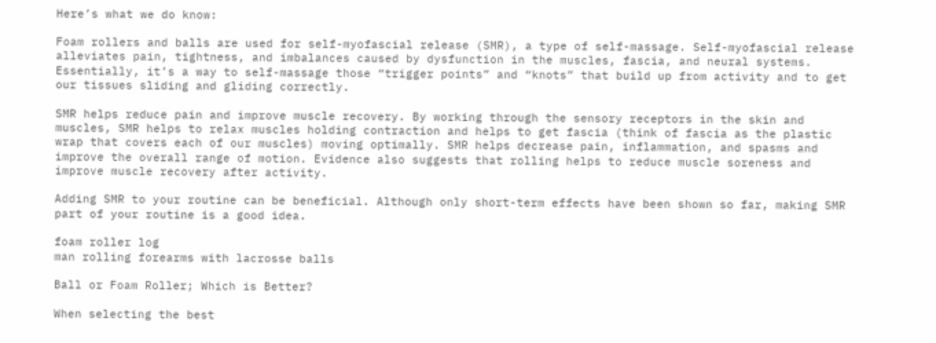Here’s what we do know:

Foam rollers and balls are used for self-myofascial release (SMR), a type of self-massage. Self-myofascial release alleviates pain, tightness, and imbalances caused by dysfunction in the muscles, fascia, and neural systems. Essentially, it’s a way to self-massage those “trigger points” and “knots” that build up from activity and to get our tissues sliding and gliding correctly.

SMR helps reduce pain and improve muscle recovery. By working through the sensory receptors in the skin and muscles, SMR helps to relax muscles holding contraction and helps to get fascia (think of fascia as the plastic wrap that covers each of our muscles) moving optimally. SMR helps decrease pain, inflammation, and spasms and improve the overall range of motion. Evidence also suggests that rolling helps to reduce muscle soreness and improve muscle recovery after activity.

Adding SMR to your routine can be beneficial. Although only short-term effects have been shown so far, making SMR part of your routine is a good idea.

foam roller log
man rolling forearms with lacrosse balls

Ball or Foam Roller; Which is Better?

When selecting the best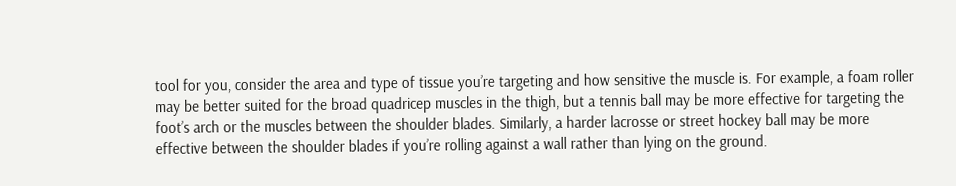tool for you, consider the area and type of tissue you’re targeting and how sensitive the muscle is. For example, a foam roller may be better suited for the broad quadricep muscles in the thigh, but a tennis ball may be more effective for targeting the foot’s arch or the muscles between the shoulder blades. Similarly, a harder lacrosse or street hockey ball may be more effective between the shoulder blades if you’re rolling against a wall rather than lying on the ground.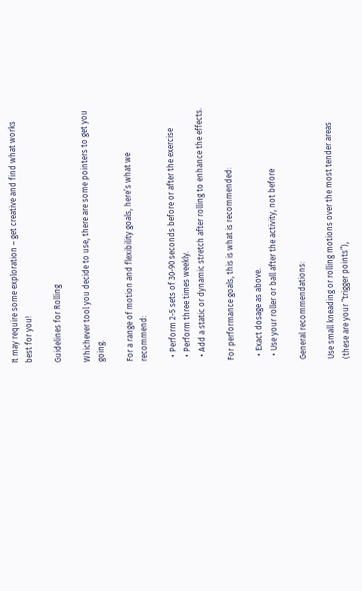It may require some exploration – get creative and find what works best for you!

Guidelines for Rolling

Whichever tool you decide to use, there are some pointers to get you going.

For a range of motion and flexibility goals, here’s what we recommend:

  • Perform 2-5 sets of 30-90 seconds before or after the exercise
  • Perform three times weekly.
  • Add a static or dynamic stretch after rolling to enhance the effects.

For performance goals, this is what is recommended:

  • Exact dosage as above.
  • Use your roller or ball after the activity, not before

General recommendations:

Use small kneading or rolling motions over the most tender areas (these are your “trigger points”),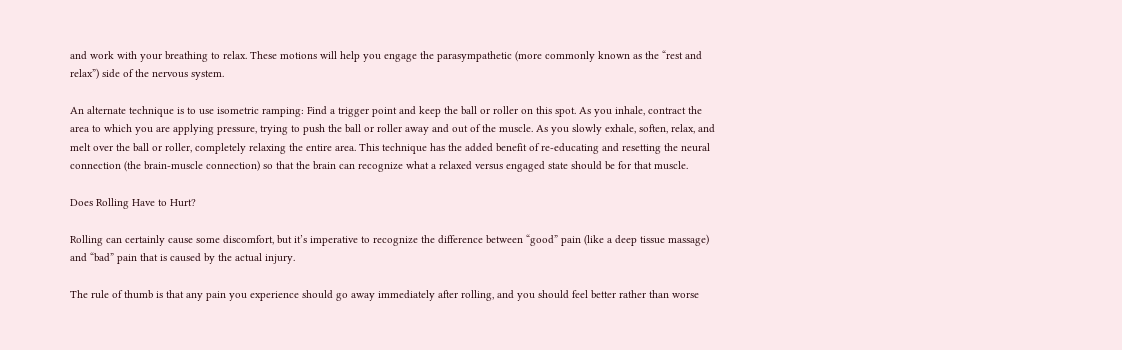and work with your breathing to relax. These motions will help you engage the parasympathetic (more commonly known as the “rest and relax”) side of the nervous system.

An alternate technique is to use isometric ramping: Find a trigger point and keep the ball or roller on this spot. As you inhale, contract the area to which you are applying pressure, trying to push the ball or roller away and out of the muscle. As you slowly exhale, soften, relax, and melt over the ball or roller, completely relaxing the entire area. This technique has the added benefit of re-educating and resetting the neural connection (the brain-muscle connection) so that the brain can recognize what a relaxed versus engaged state should be for that muscle.

Does Rolling Have to Hurt?

Rolling can certainly cause some discomfort, but it’s imperative to recognize the difference between “good” pain (like a deep tissue massage) and “bad” pain that is caused by the actual injury.

The rule of thumb is that any pain you experience should go away immediately after rolling, and you should feel better rather than worse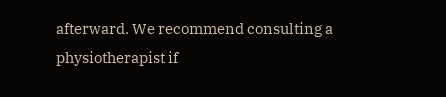afterward. We recommend consulting a physiotherapist if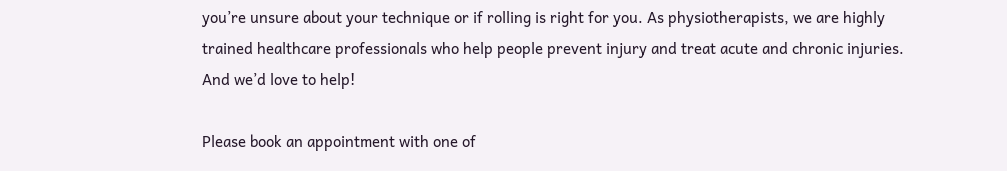you’re unsure about your technique or if rolling is right for you. As physiotherapists, we are highly trained healthcare professionals who help people prevent injury and treat acute and chronic injuries. And we’d love to help!

Please book an appointment with one of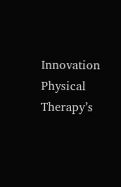Innovation Physical Therapy’s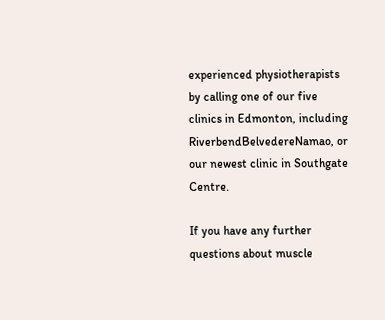experienced physiotherapists by calling one of our five clinics in Edmonton, including RiverbendBelvedereNamao, or our newest clinic in Southgate Centre.

If you have any further questions about muscle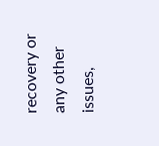recovery or any other issues,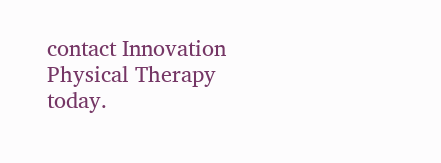contact Innovation Physical Therapy today.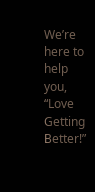We’re here to help you, “Love Getting Better!”